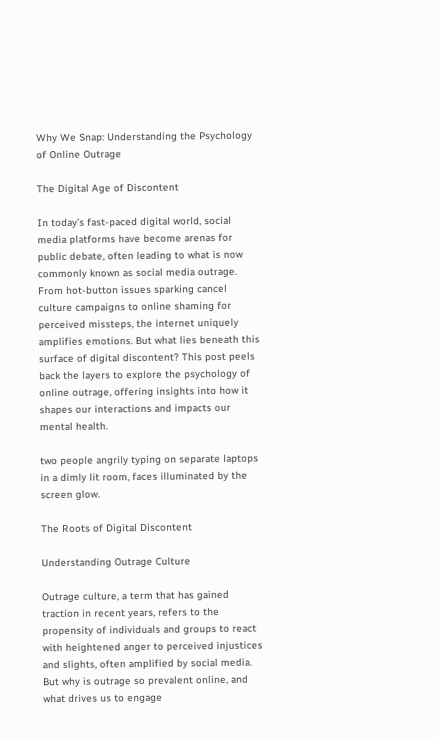Why We Snap: Understanding the Psychology of Online Outrage

The Digital Age of Discontent

In today’s fast-paced digital world, social media platforms have become arenas for public debate, often leading to what is now commonly known as social media outrage. From hot-button issues sparking cancel culture campaigns to online shaming for perceived missteps, the internet uniquely amplifies emotions. But what lies beneath this surface of digital discontent? This post peels back the layers to explore the psychology of online outrage, offering insights into how it shapes our interactions and impacts our mental health.

two people angrily typing on separate laptops in a dimly lit room, faces illuminated by the screen glow.

The Roots of Digital Discontent

Understanding Outrage Culture

Outrage culture, a term that has gained traction in recent years, refers to the propensity of individuals and groups to react with heightened anger to perceived injustices and slights, often amplified by social media. But why is outrage so prevalent online, and what drives us to engage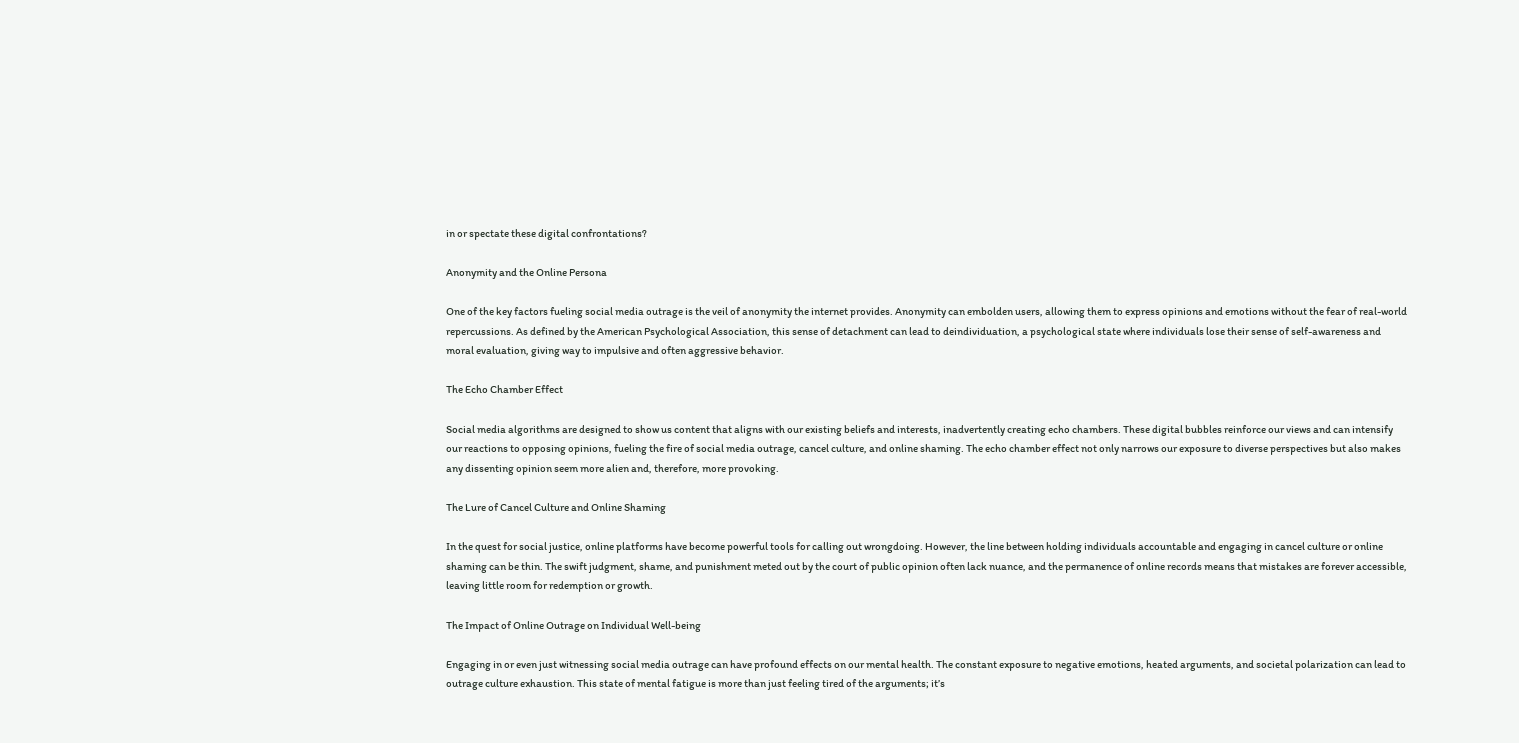in or spectate these digital confrontations?

Anonymity and the Online Persona

One of the key factors fueling social media outrage is the veil of anonymity the internet provides. Anonymity can embolden users, allowing them to express opinions and emotions without the fear of real-world repercussions. As defined by the American Psychological Association, this sense of detachment can lead to deindividuation, a psychological state where individuals lose their sense of self-awareness and moral evaluation, giving way to impulsive and often aggressive behavior.

The Echo Chamber Effect

Social media algorithms are designed to show us content that aligns with our existing beliefs and interests, inadvertently creating echo chambers. These digital bubbles reinforce our views and can intensify our reactions to opposing opinions, fueling the fire of social media outrage, cancel culture, and online shaming. The echo chamber effect not only narrows our exposure to diverse perspectives but also makes any dissenting opinion seem more alien and, therefore, more provoking.

The Lure of Cancel Culture and Online Shaming

In the quest for social justice, online platforms have become powerful tools for calling out wrongdoing. However, the line between holding individuals accountable and engaging in cancel culture or online shaming can be thin. The swift judgment, shame, and punishment meted out by the court of public opinion often lack nuance, and the permanence of online records means that mistakes are forever accessible, leaving little room for redemption or growth.

The Impact of Online Outrage on Individual Well-being

Engaging in or even just witnessing social media outrage can have profound effects on our mental health. The constant exposure to negative emotions, heated arguments, and societal polarization can lead to outrage culture exhaustion. This state of mental fatigue is more than just feeling tired of the arguments; it’s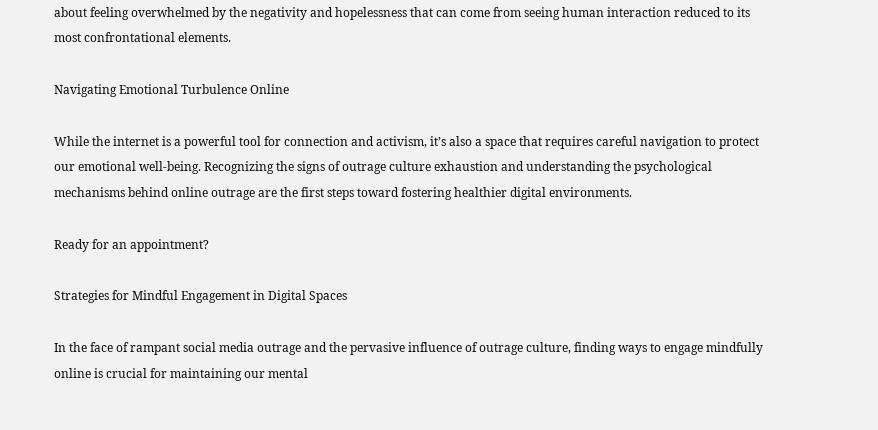about feeling overwhelmed by the negativity and hopelessness that can come from seeing human interaction reduced to its most confrontational elements.

Navigating Emotional Turbulence Online

While the internet is a powerful tool for connection and activism, it’s also a space that requires careful navigation to protect our emotional well-being. Recognizing the signs of outrage culture exhaustion and understanding the psychological mechanisms behind online outrage are the first steps toward fostering healthier digital environments.

Ready for an appointment?

Strategies for Mindful Engagement in Digital Spaces

In the face of rampant social media outrage and the pervasive influence of outrage culture, finding ways to engage mindfully online is crucial for maintaining our mental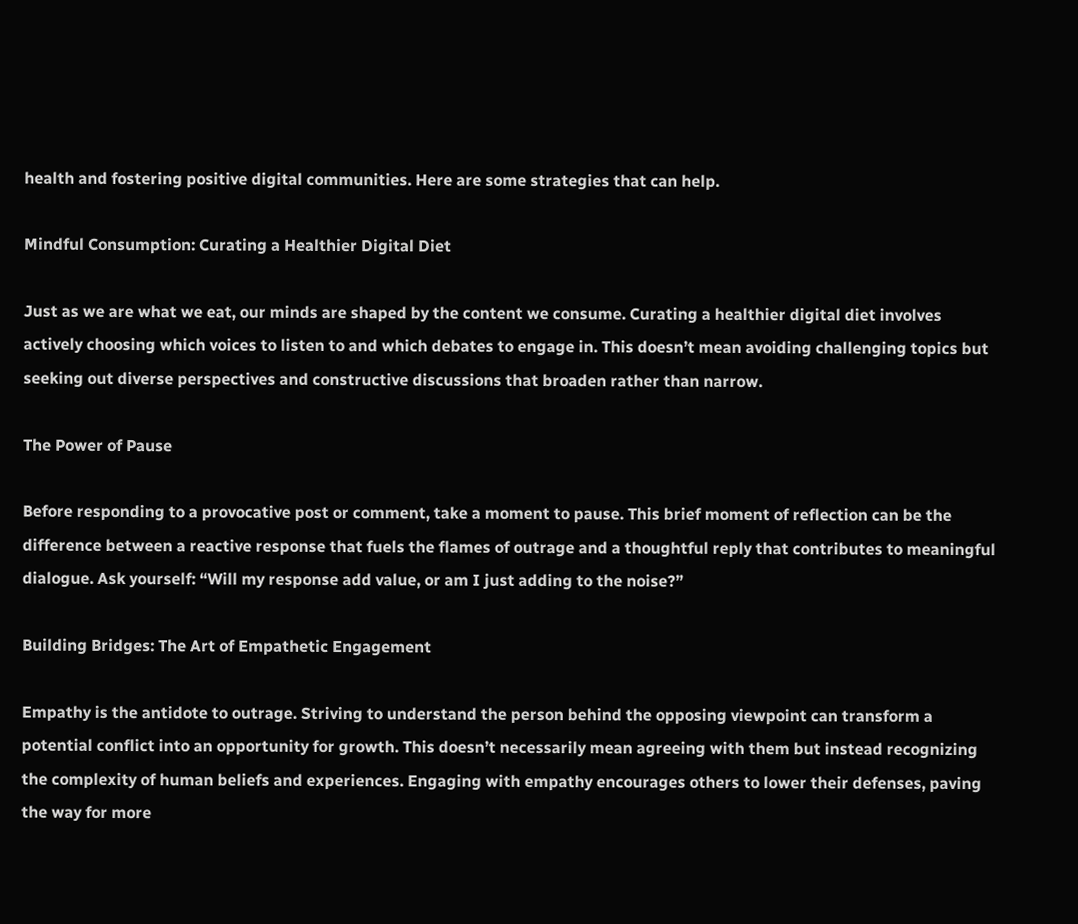health and fostering positive digital communities. Here are some strategies that can help.

Mindful Consumption: Curating a Healthier Digital Diet

Just as we are what we eat, our minds are shaped by the content we consume. Curating a healthier digital diet involves actively choosing which voices to listen to and which debates to engage in. This doesn’t mean avoiding challenging topics but seeking out diverse perspectives and constructive discussions that broaden rather than narrow.

The Power of Pause

Before responding to a provocative post or comment, take a moment to pause. This brief moment of reflection can be the difference between a reactive response that fuels the flames of outrage and a thoughtful reply that contributes to meaningful dialogue. Ask yourself: “Will my response add value, or am I just adding to the noise?”

Building Bridges: The Art of Empathetic Engagement

Empathy is the antidote to outrage. Striving to understand the person behind the opposing viewpoint can transform a potential conflict into an opportunity for growth. This doesn’t necessarily mean agreeing with them but instead recognizing the complexity of human beliefs and experiences. Engaging with empathy encourages others to lower their defenses, paving the way for more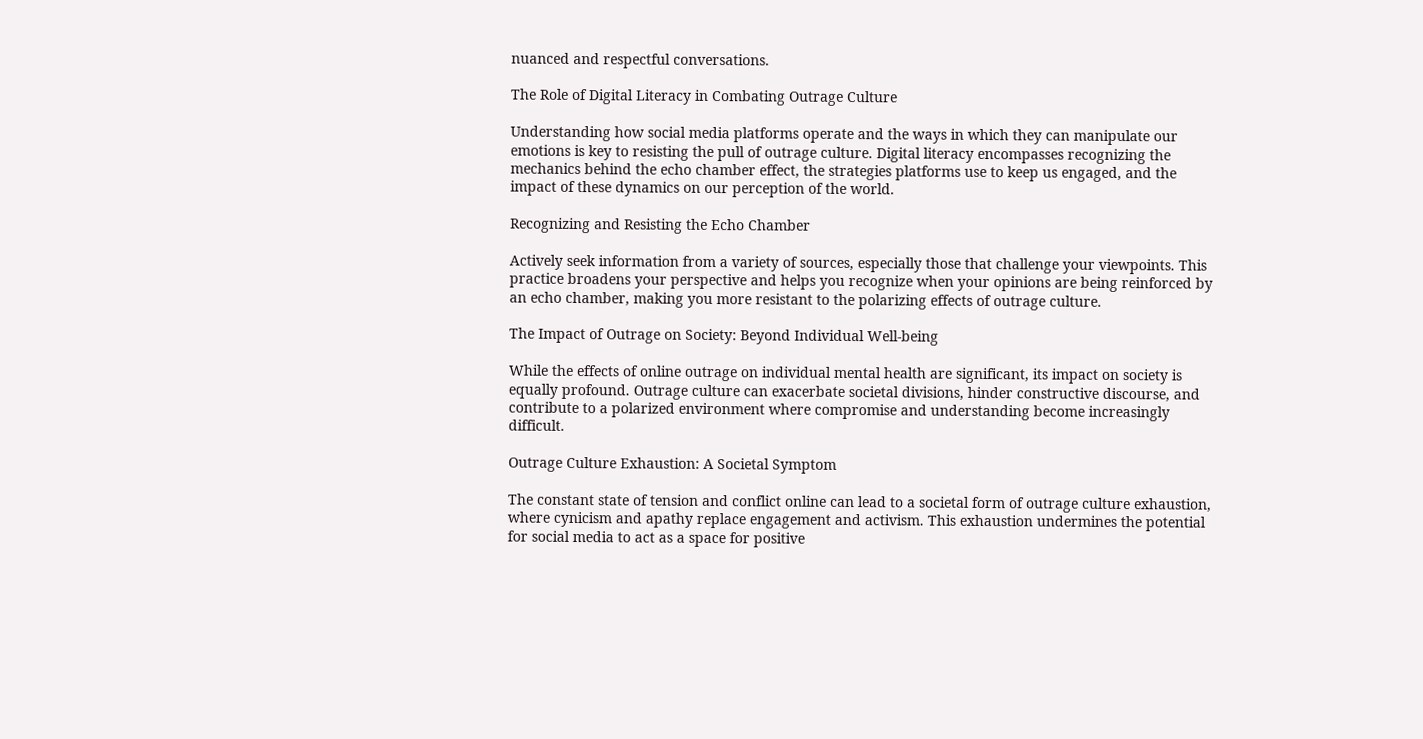nuanced and respectful conversations.

The Role of Digital Literacy in Combating Outrage Culture

Understanding how social media platforms operate and the ways in which they can manipulate our emotions is key to resisting the pull of outrage culture. Digital literacy encompasses recognizing the mechanics behind the echo chamber effect, the strategies platforms use to keep us engaged, and the impact of these dynamics on our perception of the world.

Recognizing and Resisting the Echo Chamber

Actively seek information from a variety of sources, especially those that challenge your viewpoints. This practice broadens your perspective and helps you recognize when your opinions are being reinforced by an echo chamber, making you more resistant to the polarizing effects of outrage culture.

The Impact of Outrage on Society: Beyond Individual Well-being

While the effects of online outrage on individual mental health are significant, its impact on society is equally profound. Outrage culture can exacerbate societal divisions, hinder constructive discourse, and contribute to a polarized environment where compromise and understanding become increasingly difficult.

Outrage Culture Exhaustion: A Societal Symptom

The constant state of tension and conflict online can lead to a societal form of outrage culture exhaustion, where cynicism and apathy replace engagement and activism. This exhaustion undermines the potential for social media to act as a space for positive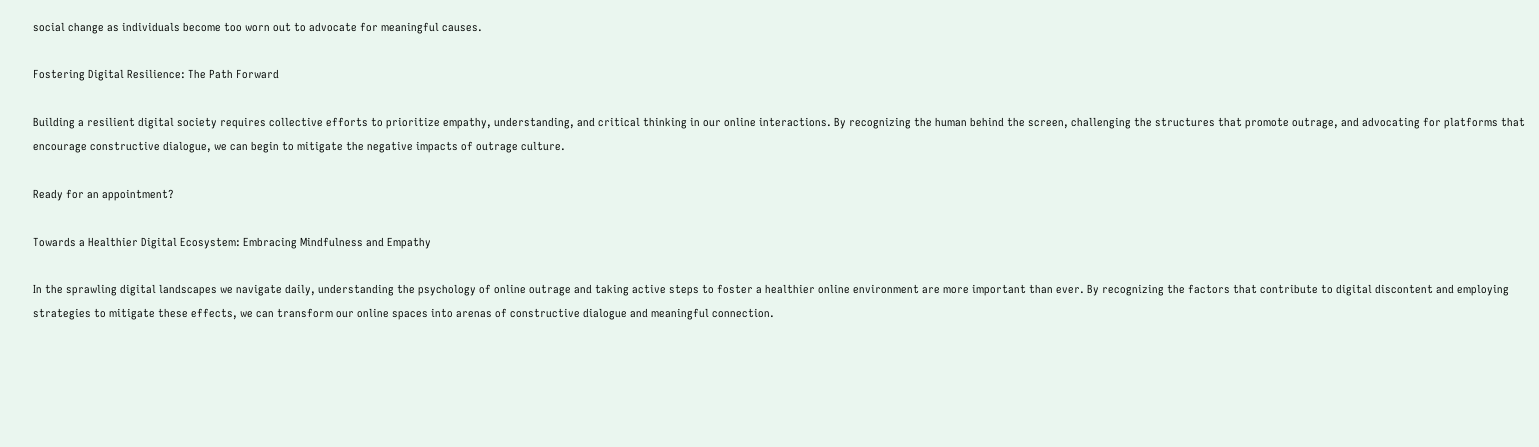social change as individuals become too worn out to advocate for meaningful causes.

Fostering Digital Resilience: The Path Forward

Building a resilient digital society requires collective efforts to prioritize empathy, understanding, and critical thinking in our online interactions. By recognizing the human behind the screen, challenging the structures that promote outrage, and advocating for platforms that encourage constructive dialogue, we can begin to mitigate the negative impacts of outrage culture.

Ready for an appointment?

Towards a Healthier Digital Ecosystem: Embracing Mindfulness and Empathy

In the sprawling digital landscapes we navigate daily, understanding the psychology of online outrage and taking active steps to foster a healthier online environment are more important than ever. By recognizing the factors that contribute to digital discontent and employing strategies to mitigate these effects, we can transform our online spaces into arenas of constructive dialogue and meaningful connection.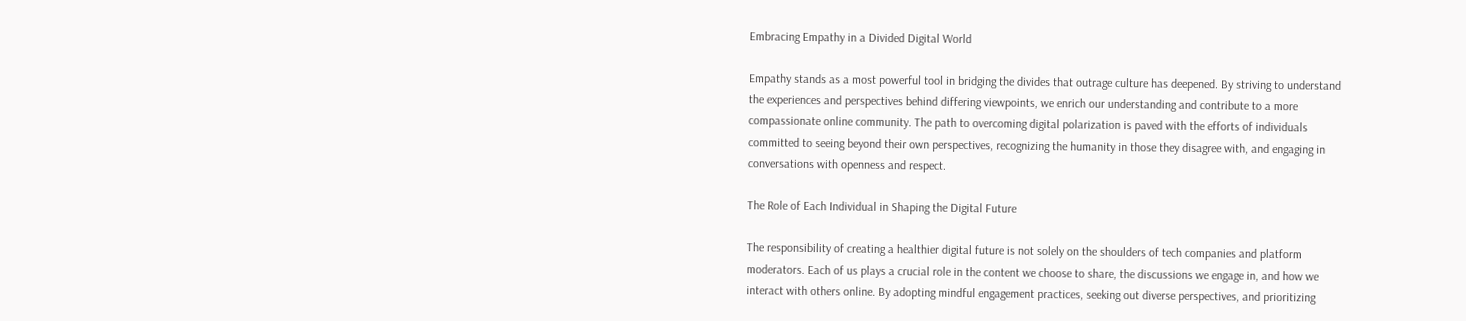Embracing Empathy in a Divided Digital World

Empathy stands as a most powerful tool in bridging the divides that outrage culture has deepened. By striving to understand the experiences and perspectives behind differing viewpoints, we enrich our understanding and contribute to a more compassionate online community. The path to overcoming digital polarization is paved with the efforts of individuals committed to seeing beyond their own perspectives, recognizing the humanity in those they disagree with, and engaging in conversations with openness and respect.

The Role of Each Individual in Shaping the Digital Future

The responsibility of creating a healthier digital future is not solely on the shoulders of tech companies and platform moderators. Each of us plays a crucial role in the content we choose to share, the discussions we engage in, and how we interact with others online. By adopting mindful engagement practices, seeking out diverse perspectives, and prioritizing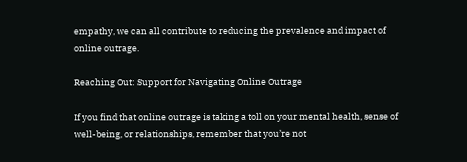empathy, we can all contribute to reducing the prevalence and impact of online outrage.

Reaching Out: Support for Navigating Online Outrage

If you find that online outrage is taking a toll on your mental health, sense of well-being, or relationships, remember that you’re not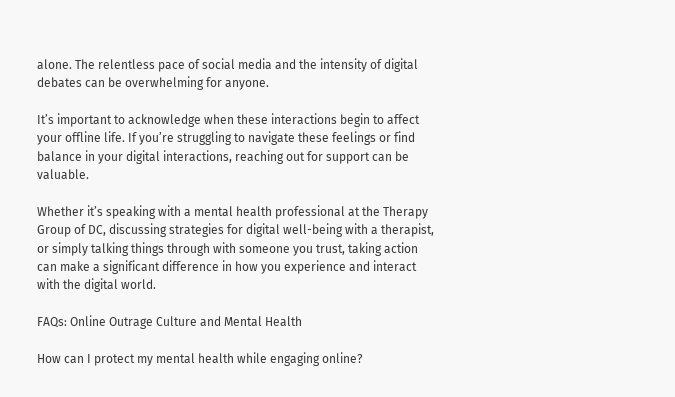alone. The relentless pace of social media and the intensity of digital debates can be overwhelming for anyone.

It’s important to acknowledge when these interactions begin to affect your offline life. If you’re struggling to navigate these feelings or find balance in your digital interactions, reaching out for support can be valuable.

Whether it’s speaking with a mental health professional at the Therapy Group of DC, discussing strategies for digital well-being with a therapist, or simply talking things through with someone you trust, taking action can make a significant difference in how you experience and interact with the digital world.

FAQs: Online Outrage Culture and Mental Health

How can I protect my mental health while engaging online?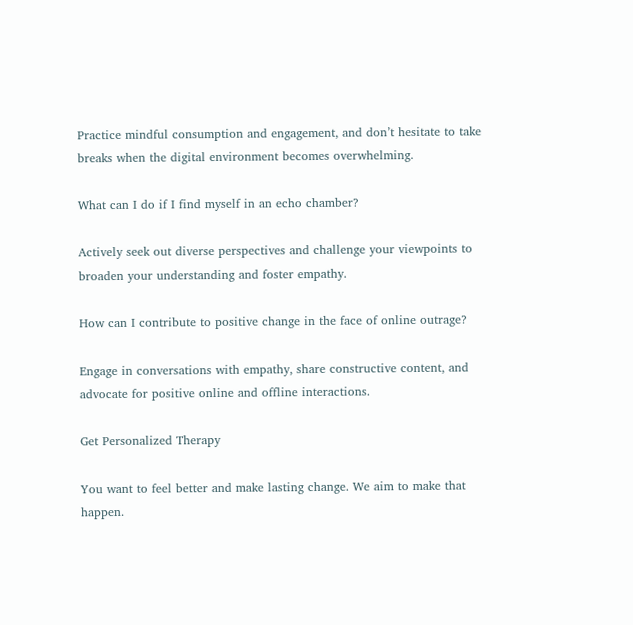Practice mindful consumption and engagement, and don’t hesitate to take breaks when the digital environment becomes overwhelming.

What can I do if I find myself in an echo chamber?

Actively seek out diverse perspectives and challenge your viewpoints to broaden your understanding and foster empathy.

How can I contribute to positive change in the face of online outrage?

Engage in conversations with empathy, share constructive content, and advocate for positive online and offline interactions.

Get Personalized Therapy

You want to feel better and make lasting change. We aim to make that happen.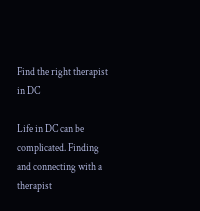Find the right therapist in DC

Life in DC can be complicated. Finding and connecting with a therapist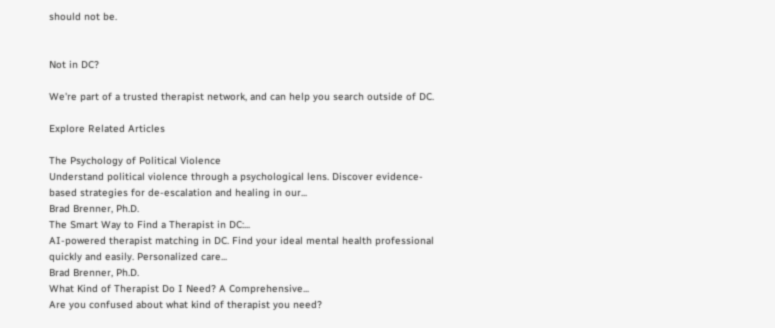should not be.


Not in DC?

We're part of a trusted therapist network, and can help you search outside of DC.

Explore Related Articles

The Psychology of Political Violence
Understand political violence through a psychological lens. Discover evidence-based strategies for de-escalation and healing in our...
Brad Brenner, Ph.D.
The Smart Way to Find a Therapist in DC:...
AI-powered therapist matching in DC. Find your ideal mental health professional quickly and easily. Personalized care...
Brad Brenner, Ph.D.
What Kind of Therapist Do I Need? A Comprehensive...
Are you confused about what kind of therapist you need?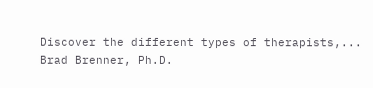Discover the different types of therapists,...
Brad Brenner, Ph.D.